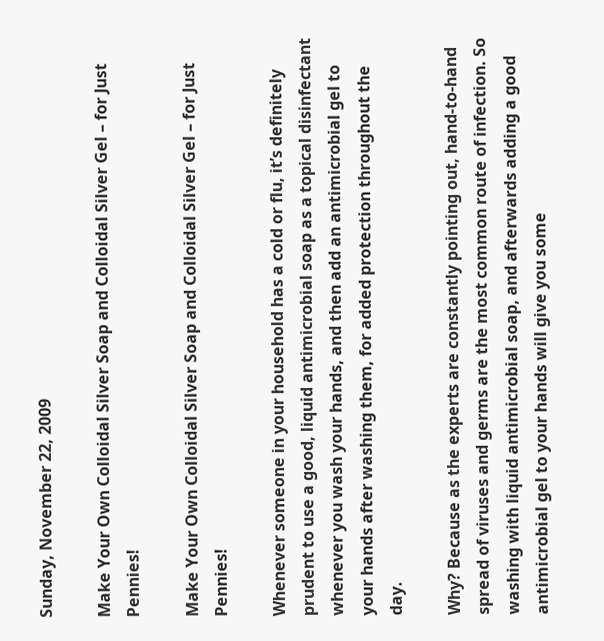Sunday, November 22, 2009

Make Your Own Colloidal Silver Soap and Colloidal Silver Gel – for Just Pennies!

Make Your Own Colloidal Silver Soap and Colloidal Silver Gel – for Just Pennies!

Whenever someone in your household has a cold or flu, it’s definitely prudent to use a good, liquid antimicrobial soap as a topical disinfectant whenever you wash your hands, and then add an antimicrobial gel to your hands after washing them, for added protection throughout the day.

Why? Because as the experts are constantly pointing out, hand-to-hand spread of viruses and germs are the most common route of infection. So washing with liquid antimicrobial soap, and afterwards adding a good antimicrobial gel to your hands will give you some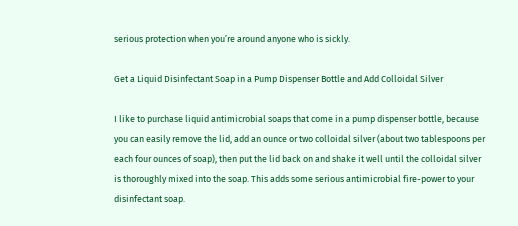serious protection when you’re around anyone who is sickly.

Get a Liquid Disinfectant Soap in a Pump Dispenser Bottle and Add Colloidal Silver

I like to purchase liquid antimicrobial soaps that come in a pump dispenser bottle, because you can easily remove the lid, add an ounce or two colloidal silver (about two tablespoons per each four ounces of soap), then put the lid back on and shake it well until the colloidal silver is thoroughly mixed into the soap. This adds some serious antimicrobial fire-power to your disinfectant soap.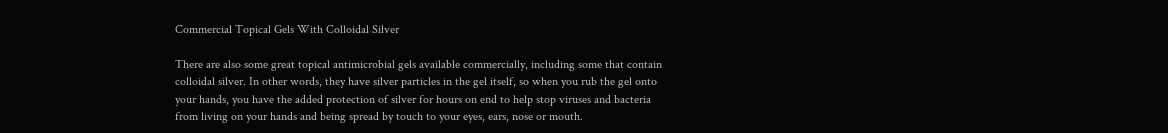Commercial Topical Gels With Colloidal Silver

There are also some great topical antimicrobial gels available commercially, including some that contain colloidal silver. In other words, they have silver particles in the gel itself, so when you rub the gel onto your hands, you have the added protection of silver for hours on end to help stop viruses and bacteria from living on your hands and being spread by touch to your eyes, ears, nose or mouth.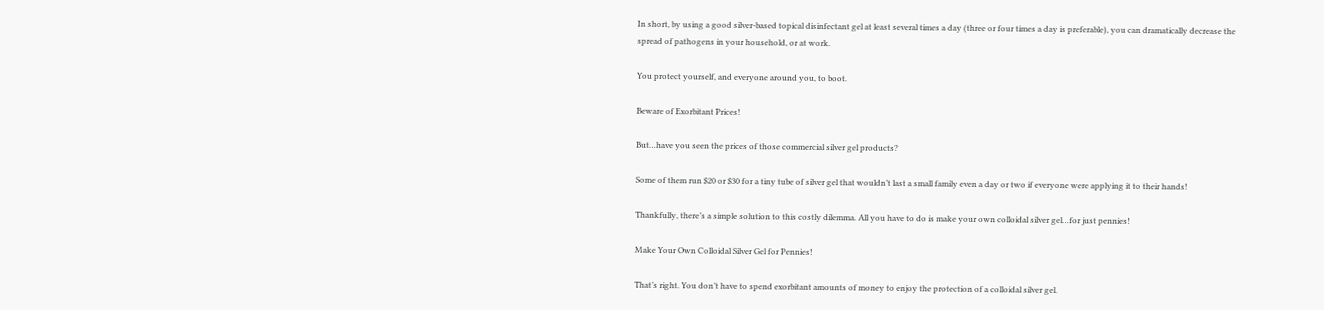In short, by using a good silver-based topical disinfectant gel at least several times a day (three or four times a day is preferable), you can dramatically decrease the spread of pathogens in your household, or at work.

You protect yourself, and everyone around you, to boot.

Beware of Exorbitant Prices!

But…have you seen the prices of those commercial silver gel products?

Some of them run $20 or $30 for a tiny tube of silver gel that wouldn’t last a small family even a day or two if everyone were applying it to their hands!

Thankfully, there’s a simple solution to this costly dilemma. All you have to do is make your own colloidal silver gel…for just pennies!

Make Your Own Colloidal Silver Gel for Pennies!

That’s right. You don’t have to spend exorbitant amounts of money to enjoy the protection of a colloidal silver gel.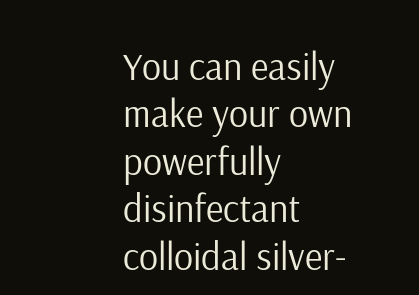You can easily make your own powerfully disinfectant colloidal silver-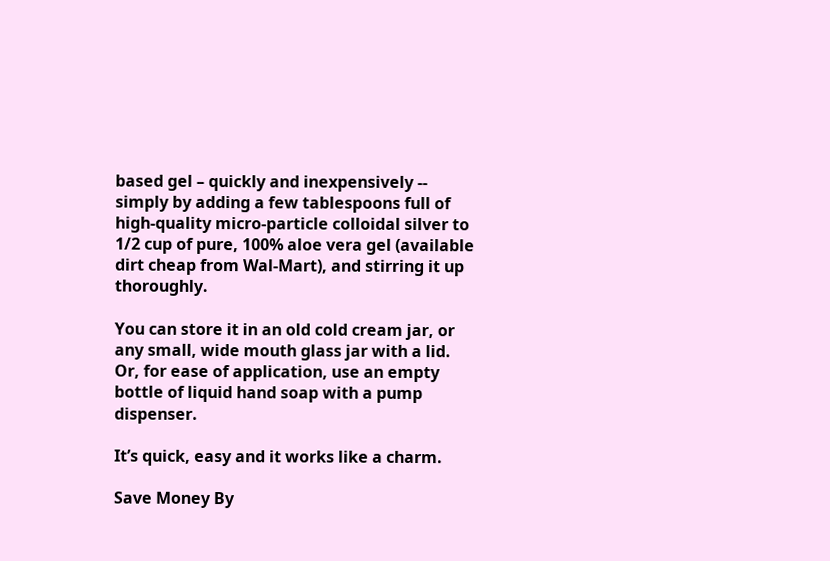based gel – quickly and inexpensively -- simply by adding a few tablespoons full of high-quality micro-particle colloidal silver to 1/2 cup of pure, 100% aloe vera gel (available dirt cheap from Wal-Mart), and stirring it up thoroughly.

You can store it in an old cold cream jar, or any small, wide mouth glass jar with a lid. Or, for ease of application, use an empty bottle of liquid hand soap with a pump dispenser.

It’s quick, easy and it works like a charm.

Save Money By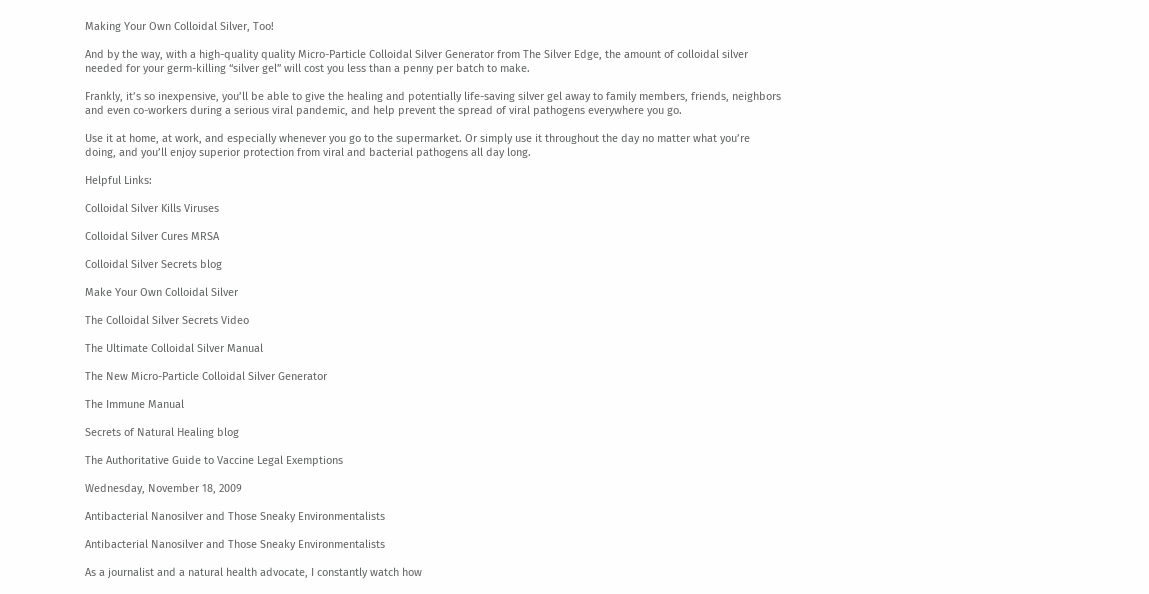Making Your Own Colloidal Silver, Too!

And by the way, with a high-quality quality Micro-Particle Colloidal Silver Generator from The Silver Edge, the amount of colloidal silver needed for your germ-killing “silver gel” will cost you less than a penny per batch to make.

Frankly, it’s so inexpensive, you’ll be able to give the healing and potentially life-saving silver gel away to family members, friends, neighbors and even co-workers during a serious viral pandemic, and help prevent the spread of viral pathogens everywhere you go.

Use it at home, at work, and especially whenever you go to the supermarket. Or simply use it throughout the day no matter what you’re doing, and you’ll enjoy superior protection from viral and bacterial pathogens all day long.

Helpful Links:

Colloidal Silver Kills Viruses

Colloidal Silver Cures MRSA

Colloidal Silver Secrets blog

Make Your Own Colloidal Silver

The Colloidal Silver Secrets Video

The Ultimate Colloidal Silver Manual

The New Micro-Particle Colloidal Silver Generator

The Immune Manual

Secrets of Natural Healing blog

The Authoritative Guide to Vaccine Legal Exemptions

Wednesday, November 18, 2009

Antibacterial Nanosilver and Those Sneaky Environmentalists

Antibacterial Nanosilver and Those Sneaky Environmentalists

As a journalist and a natural health advocate, I constantly watch how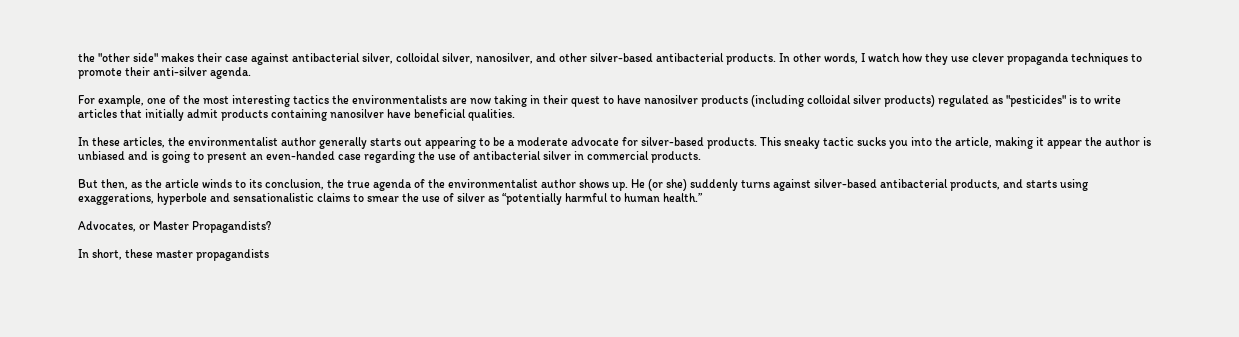the "other side" makes their case against antibacterial silver, colloidal silver, nanosilver, and other silver-based antibacterial products. In other words, I watch how they use clever propaganda techniques to promote their anti-silver agenda.

For example, one of the most interesting tactics the environmentalists are now taking in their quest to have nanosilver products (including colloidal silver products) regulated as "pesticides" is to write articles that initially admit products containing nanosilver have beneficial qualities.

In these articles, the environmentalist author generally starts out appearing to be a moderate advocate for silver-based products. This sneaky tactic sucks you into the article, making it appear the author is unbiased and is going to present an even-handed case regarding the use of antibacterial silver in commercial products.

But then, as the article winds to its conclusion, the true agenda of the environmentalist author shows up. He (or she) suddenly turns against silver-based antibacterial products, and starts using exaggerations, hyperbole and sensationalistic claims to smear the use of silver as “potentially harmful to human health.”

Advocates, or Master Propagandists?

In short, these master propagandists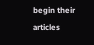begin their articles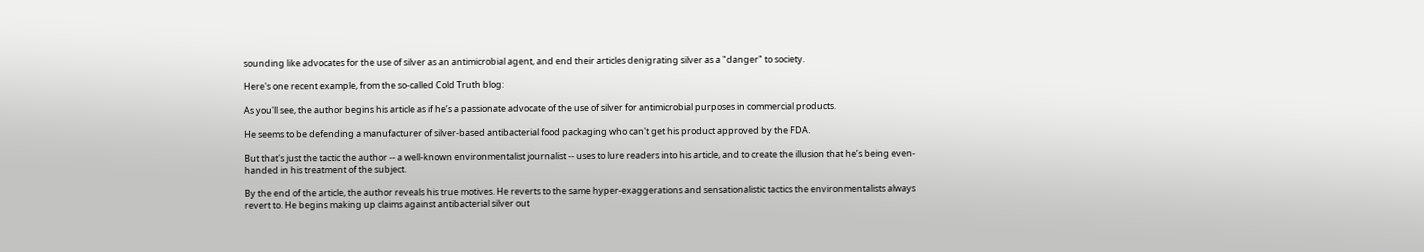sounding like advocates for the use of silver as an antimicrobial agent, and end their articles denigrating silver as a "danger" to society.

Here's one recent example, from the so-called Cold Truth blog:

As you'll see, the author begins his article as if he’s a passionate advocate of the use of silver for antimicrobial purposes in commercial products.

He seems to be defending a manufacturer of silver-based antibacterial food packaging who can't get his product approved by the FDA.

But that's just the tactic the author -- a well-known environmentalist journalist -- uses to lure readers into his article, and to create the illusion that he’s being even-handed in his treatment of the subject.

By the end of the article, the author reveals his true motives. He reverts to the same hyper-exaggerations and sensationalistic tactics the environmentalists always revert to. He begins making up claims against antibacterial silver out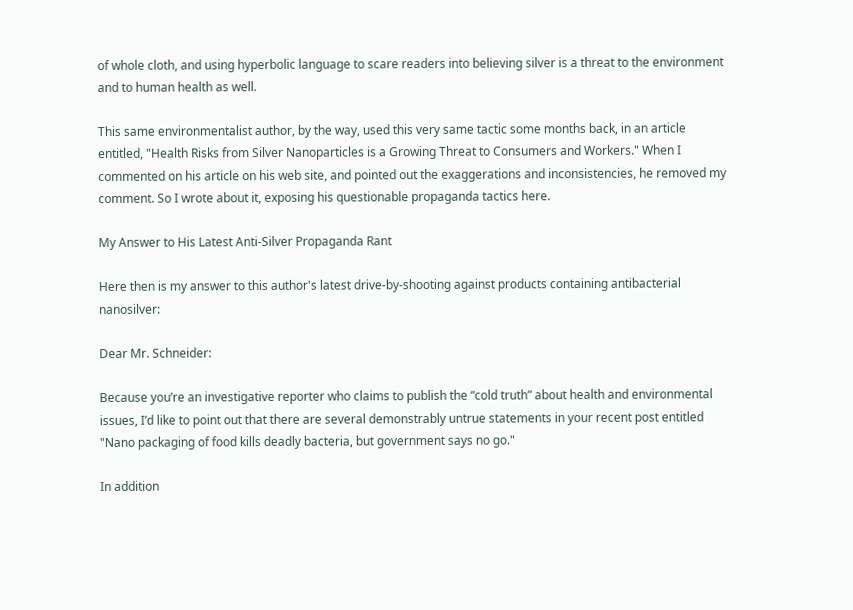of whole cloth, and using hyperbolic language to scare readers into believing silver is a threat to the environment and to human health as well.

This same environmentalist author, by the way, used this very same tactic some months back, in an article entitled, "Health Risks from Silver Nanoparticles is a Growing Threat to Consumers and Workers." When I commented on his article on his web site, and pointed out the exaggerations and inconsistencies, he removed my comment. So I wrote about it, exposing his questionable propaganda tactics here.

My Answer to His Latest Anti-Silver Propaganda Rant

Here then is my answer to this author's latest drive-by-shooting against products containing antibacterial nanosilver:

Dear Mr. Schneider:

Because you’re an investigative reporter who claims to publish the “cold truth” about health and environmental issues, I’d like to point out that there are several demonstrably untrue statements in your recent post entitled "Nano packaging of food kills deadly bacteria, but government says no go."

In addition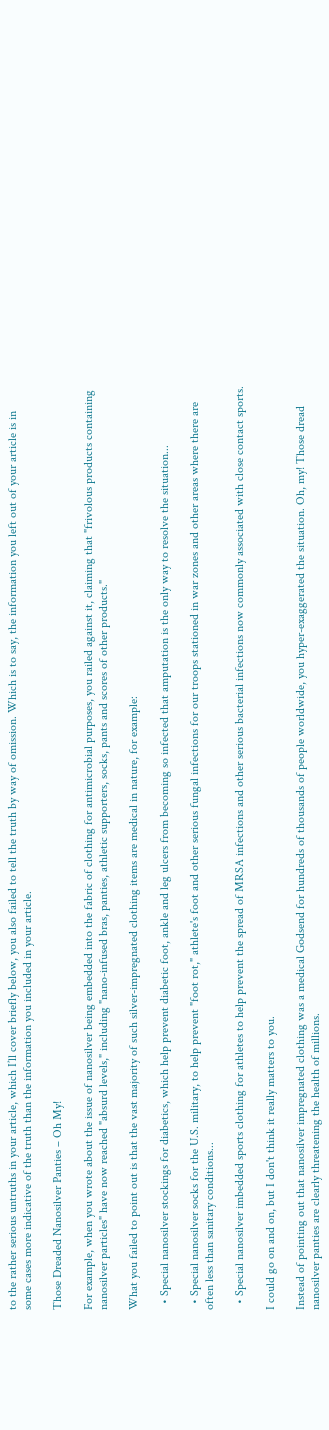to the rather serious untruths in your article, which I’ll cover briefly below, you also failed to tell the truth by way of omission. Which is to say, the information you left out of your article is in some cases more indicative of the truth than the information you included in your article.

Those Dreaded Nanosilver Panties – Oh My!

For example, when you wrote about the issue of nanosilver being embedded into the fabric of clothing for antimicrobial purposes, you railed against it, claiming that "frivolous products containing nanosilver particles" have now reached "absurd levels," including "nano-infused bras, panties, athletic supporters, socks, pants and scores of other products."

What you failed to point out is that the vast majority of such silver-impregnated clothing items are medical in nature, for example:

  • Special nanosilver stockings for diabetics, which help prevent diabetic foot, ankle and leg ulcers from becoming so infected that amputation is the only way to resolve the situation...

  • Special nanosilver socks for the U.S. military, to help prevent "foot rot," athlete's foot and other serious fungal infections for our troops stationed in war zones and other areas where there are often less than sanitary conditions...

  • Special nanosilver imbedded sports clothing for athletes to help prevent the spread of MRSA infections and other serious bacterial infections now commonly associated with close contact sports.

I could go on and on, but I don't think it really matters to you.

Instead of pointing out that nanosilver impregnated clothing was a medical Godsend for hundreds of thousands of people worldwide, you hyper-exaggerated the situation. Oh, my! Those dread nanosilver panties are clearly threatening the health of millions.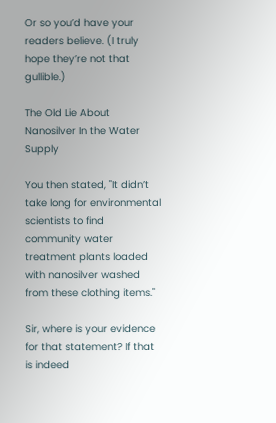Or so you’d have your readers believe. (I truly hope they’re not that gullible.)

The Old Lie About Nanosilver In the Water Supply

You then stated, "It didn’t take long for environmental scientists to find community water treatment plants loaded with nanosilver washed from these clothing items."

Sir, where is your evidence for that statement? If that is indeed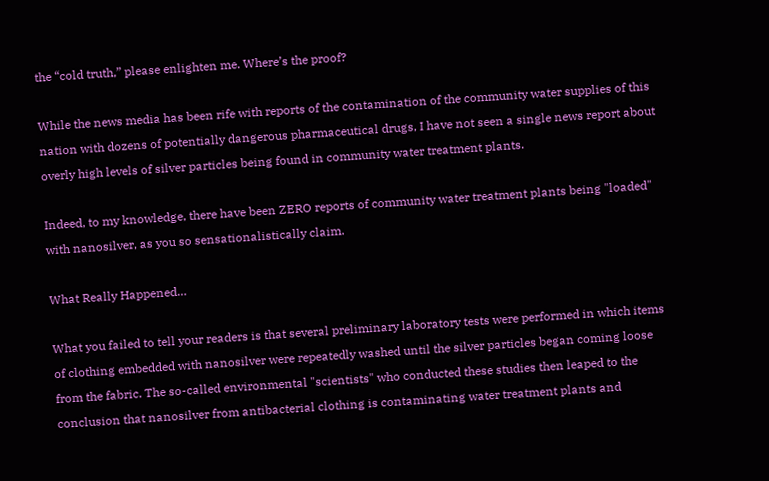the “cold truth,” please enlighten me. Where’s the proof?

While the news media has been rife with reports of the contamination of the community water supplies of this nation with dozens of potentially dangerous pharmaceutical drugs, I have not seen a single news report about overly high levels of silver particles being found in community water treatment plants.

Indeed, to my knowledge, there have been ZERO reports of community water treatment plants being "loaded" with nanosilver, as you so sensationalistically claim.

What Really Happened…

What you failed to tell your readers is that several preliminary laboratory tests were performed in which items of clothing embedded with nanosilver were repeatedly washed until the silver particles began coming loose from the fabric. The so-called environmental "scientists" who conducted these studies then leaped to the conclusion that nanosilver from antibacterial clothing is contaminating water treatment plants and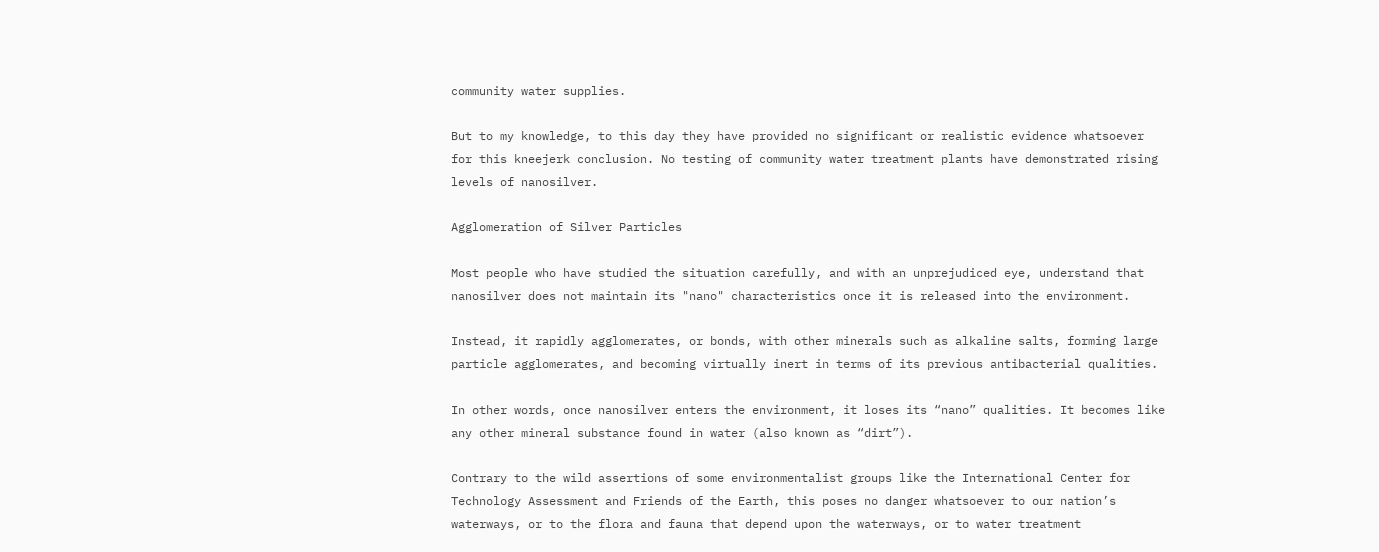community water supplies.

But to my knowledge, to this day they have provided no significant or realistic evidence whatsoever for this kneejerk conclusion. No testing of community water treatment plants have demonstrated rising levels of nanosilver.

Agglomeration of Silver Particles

Most people who have studied the situation carefully, and with an unprejudiced eye, understand that nanosilver does not maintain its "nano" characteristics once it is released into the environment.

Instead, it rapidly agglomerates, or bonds, with other minerals such as alkaline salts, forming large particle agglomerates, and becoming virtually inert in terms of its previous antibacterial qualities.

In other words, once nanosilver enters the environment, it loses its “nano” qualities. It becomes like any other mineral substance found in water (also known as “dirt”).

Contrary to the wild assertions of some environmentalist groups like the International Center for Technology Assessment and Friends of the Earth, this poses no danger whatsoever to our nation’s waterways, or to the flora and fauna that depend upon the waterways, or to water treatment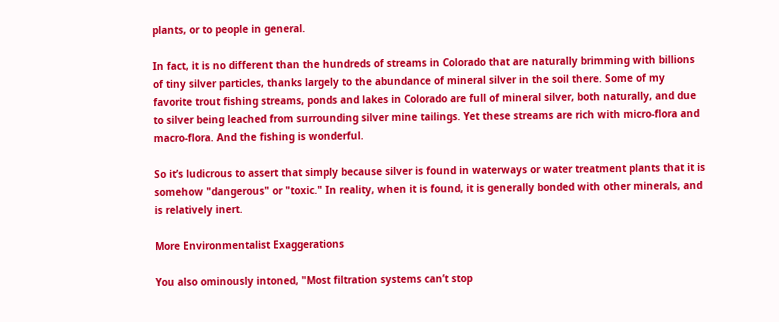plants, or to people in general.

In fact, it is no different than the hundreds of streams in Colorado that are naturally brimming with billions of tiny silver particles, thanks largely to the abundance of mineral silver in the soil there. Some of my favorite trout fishing streams, ponds and lakes in Colorado are full of mineral silver, both naturally, and due to silver being leached from surrounding silver mine tailings. Yet these streams are rich with micro-flora and macro-flora. And the fishing is wonderful.

So it’s ludicrous to assert that simply because silver is found in waterways or water treatment plants that it is somehow "dangerous" or "toxic." In reality, when it is found, it is generally bonded with other minerals, and is relatively inert.

More Environmentalist Exaggerations

You also ominously intoned, "Most filtration systems can’t stop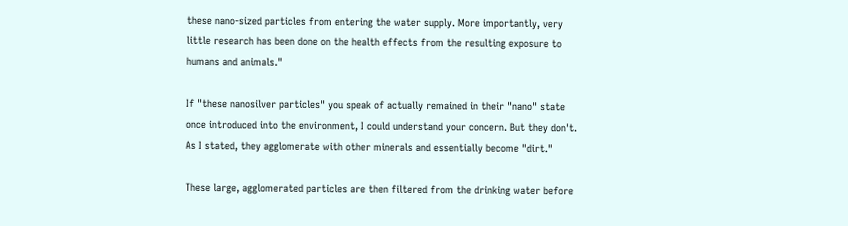these nano-sized particles from entering the water supply. More importantly, very little research has been done on the health effects from the resulting exposure to humans and animals."

If "these nanosilver particles" you speak of actually remained in their "nano" state once introduced into the environment, I could understand your concern. But they don't. As I stated, they agglomerate with other minerals and essentially become "dirt."

These large, agglomerated particles are then filtered from the drinking water before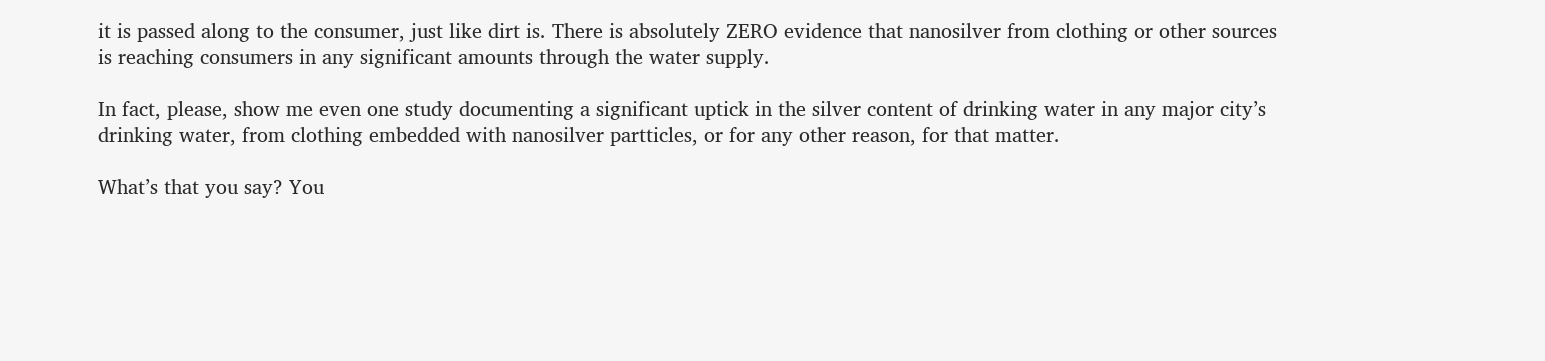it is passed along to the consumer, just like dirt is. There is absolutely ZERO evidence that nanosilver from clothing or other sources is reaching consumers in any significant amounts through the water supply.

In fact, please, show me even one study documenting a significant uptick in the silver content of drinking water in any major city’s drinking water, from clothing embedded with nanosilver partticles, or for any other reason, for that matter.

What’s that you say? You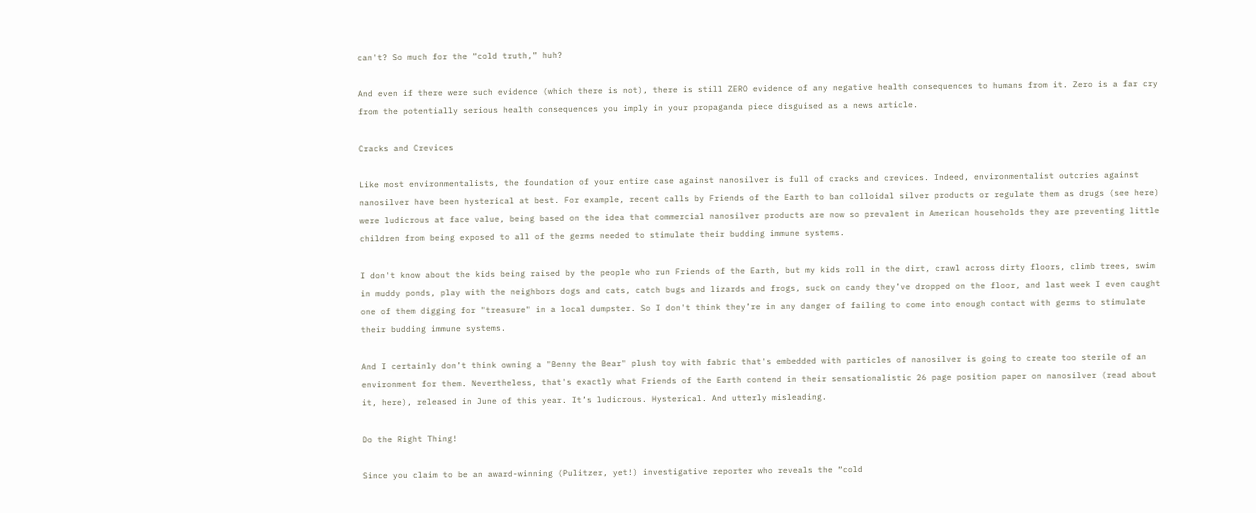can't? So much for the “cold truth,” huh?

And even if there were such evidence (which there is not), there is still ZERO evidence of any negative health consequences to humans from it. Zero is a far cry from the potentially serious health consequences you imply in your propaganda piece disguised as a news article.

Cracks and Crevices

Like most environmentalists, the foundation of your entire case against nanosilver is full of cracks and crevices. Indeed, environmentalist outcries against nanosilver have been hysterical at best. For example, recent calls by Friends of the Earth to ban colloidal silver products or regulate them as drugs (see here) were ludicrous at face value, being based on the idea that commercial nanosilver products are now so prevalent in American households they are preventing little children from being exposed to all of the germs needed to stimulate their budding immune systems.

I don't know about the kids being raised by the people who run Friends of the Earth, but my kids roll in the dirt, crawl across dirty floors, climb trees, swim in muddy ponds, play with the neighbors dogs and cats, catch bugs and lizards and frogs, suck on candy they’ve dropped on the floor, and last week I even caught one of them digging for "treasure" in a local dumpster. So I don't think they’re in any danger of failing to come into enough contact with germs to stimulate their budding immune systems.

And I certainly don’t think owning a "Benny the Bear" plush toy with fabric that's embedded with particles of nanosilver is going to create too sterile of an environment for them. Nevertheless, that's exactly what Friends of the Earth contend in their sensationalistic 26 page position paper on nanosilver (read about it, here), released in June of this year. It’s ludicrous. Hysterical. And utterly misleading.

Do the Right Thing!

Since you claim to be an award-winning (Pulitzer, yet!) investigative reporter who reveals the “cold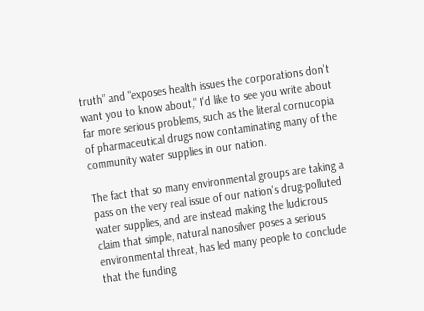truth” and "exposes health issues the corporations don't want you to know about," I'd like to see you write about far more serious problems, such as the literal cornucopia of pharmaceutical drugs now contaminating many of the community water supplies in our nation.

The fact that so many environmental groups are taking a pass on the very real issue of our nation's drug-polluted water supplies, and are instead making the ludicrous claim that simple, natural nanosilver poses a serious environmental threat, has led many people to conclude that the funding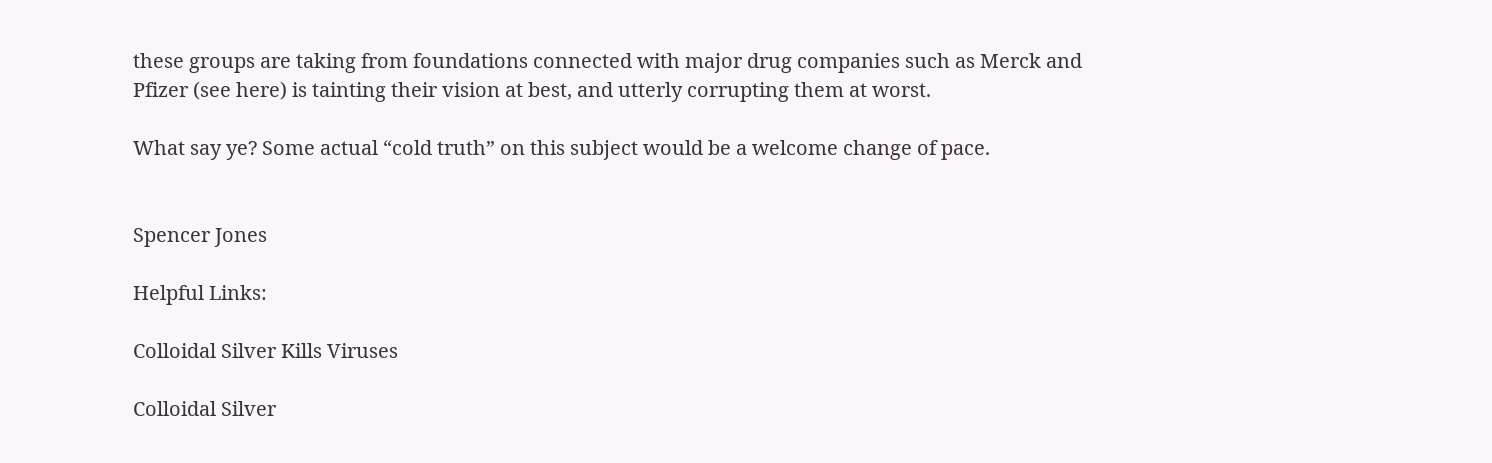these groups are taking from foundations connected with major drug companies such as Merck and Pfizer (see here) is tainting their vision at best, and utterly corrupting them at worst.

What say ye? Some actual “cold truth” on this subject would be a welcome change of pace.


Spencer Jones

Helpful Links:

Colloidal Silver Kills Viruses

Colloidal Silver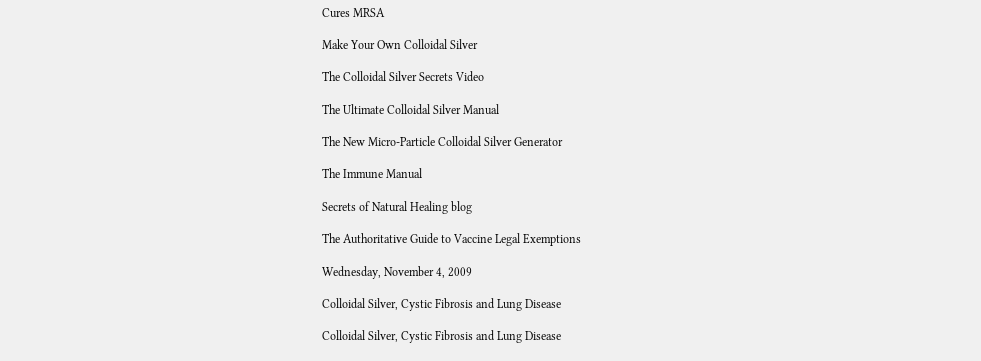Cures MRSA

Make Your Own Colloidal Silver

The Colloidal Silver Secrets Video

The Ultimate Colloidal Silver Manual

The New Micro-Particle Colloidal Silver Generator

The Immune Manual

Secrets of Natural Healing blog

The Authoritative Guide to Vaccine Legal Exemptions

Wednesday, November 4, 2009

Colloidal Silver, Cystic Fibrosis and Lung Disease

Colloidal Silver, Cystic Fibrosis and Lung Disease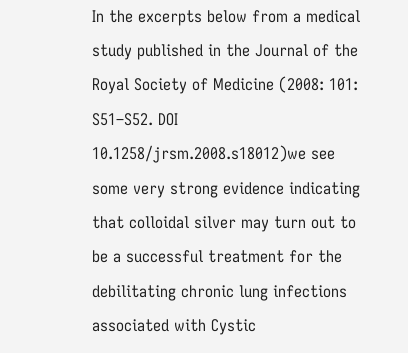In the excerpts below from a medical study published in the Journal of the Royal Society of Medicine (2008: 101: S51–S52. DOI 10.1258/jrsm.2008.s18012)we see some very strong evidence indicating that colloidal silver may turn out to be a successful treatment for the debilitating chronic lung infections associated with Cystic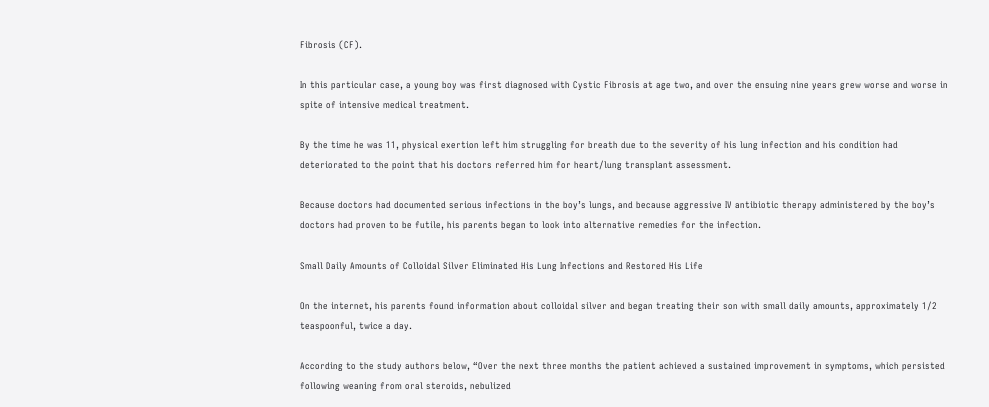Fibrosis (CF).

In this particular case, a young boy was first diagnosed with Cystic Fibrosis at age two, and over the ensuing nine years grew worse and worse in spite of intensive medical treatment.

By the time he was 11, physical exertion left him struggling for breath due to the severity of his lung infection and his condition had deteriorated to the point that his doctors referred him for heart/lung transplant assessment.

Because doctors had documented serious infections in the boy’s lungs, and because aggressive IV antibiotic therapy administered by the boy’s doctors had proven to be futile, his parents began to look into alternative remedies for the infection.

Small Daily Amounts of Colloidal Silver Eliminated His Lung Infections and Restored His Life

On the internet, his parents found information about colloidal silver and began treating their son with small daily amounts, approximately 1/2 teaspoonful, twice a day.

According to the study authors below, “Over the next three months the patient achieved a sustained improvement in symptoms, which persisted following weaning from oral steroids, nebulized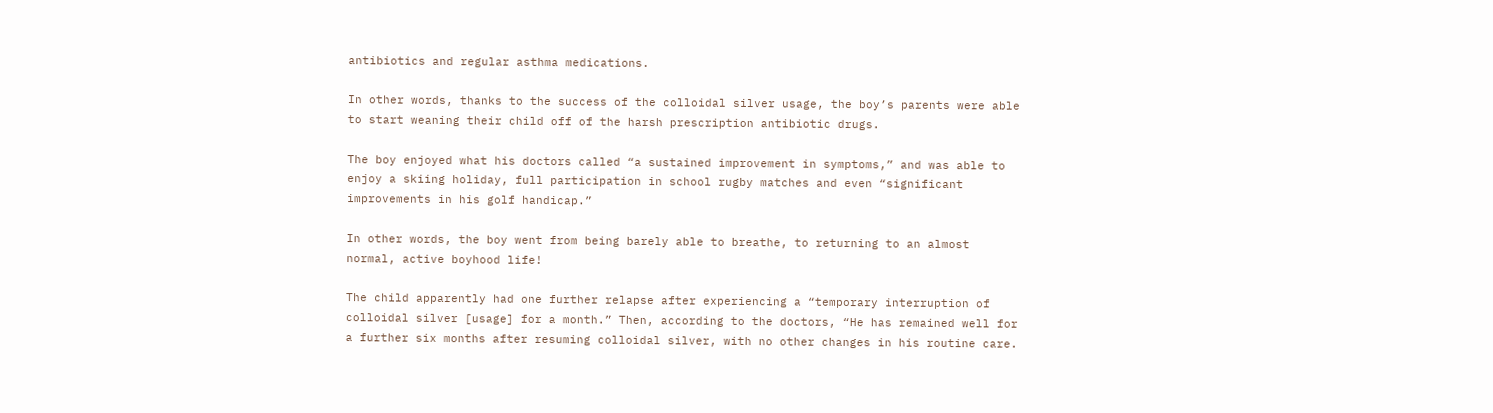antibiotics and regular asthma medications.

In other words, thanks to the success of the colloidal silver usage, the boy’s parents were able to start weaning their child off of the harsh prescription antibiotic drugs.

The boy enjoyed what his doctors called “a sustained improvement in symptoms,” and was able to enjoy a skiing holiday, full participation in school rugby matches and even “significant improvements in his golf handicap.”

In other words, the boy went from being barely able to breathe, to returning to an almost normal, active boyhood life!

The child apparently had one further relapse after experiencing a “temporary interruption of colloidal silver [usage] for a month.” Then, according to the doctors, “He has remained well for a further six months after resuming colloidal silver, with no other changes in his routine care.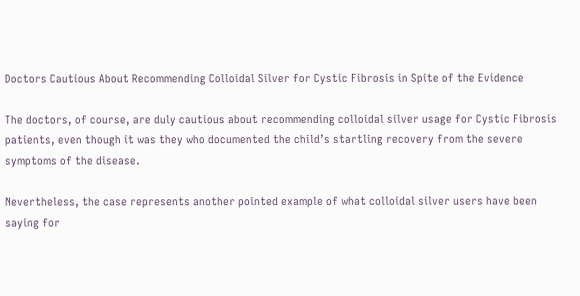Doctors Cautious About Recommending Colloidal Silver for Cystic Fibrosis in Spite of the Evidence

The doctors, of course, are duly cautious about recommending colloidal silver usage for Cystic Fibrosis patients, even though it was they who documented the child’s startling recovery from the severe symptoms of the disease.

Nevertheless, the case represents another pointed example of what colloidal silver users have been saying for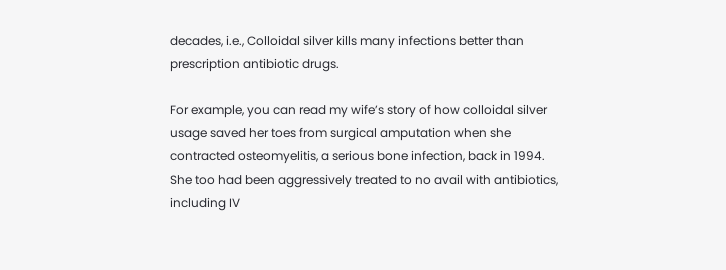decades, i.e., Colloidal silver kills many infections better than prescription antibiotic drugs.

For example, you can read my wife’s story of how colloidal silver usage saved her toes from surgical amputation when she contracted osteomyelitis, a serious bone infection, back in 1994. She too had been aggressively treated to no avail with antibiotics, including IV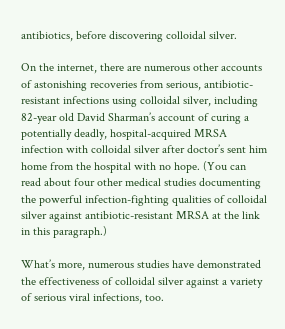antibiotics, before discovering colloidal silver.

On the internet, there are numerous other accounts of astonishing recoveries from serious, antibiotic-resistant infections using colloidal silver, including 82-year old David Sharman’s account of curing a potentially deadly, hospital-acquired MRSA infection with colloidal silver after doctor’s sent him home from the hospital with no hope. (You can read about four other medical studies documenting the powerful infection-fighting qualities of colloidal silver against antibiotic-resistant MRSA at the link in this paragraph.)

What’s more, numerous studies have demonstrated the effectiveness of colloidal silver against a variety of serious viral infections, too.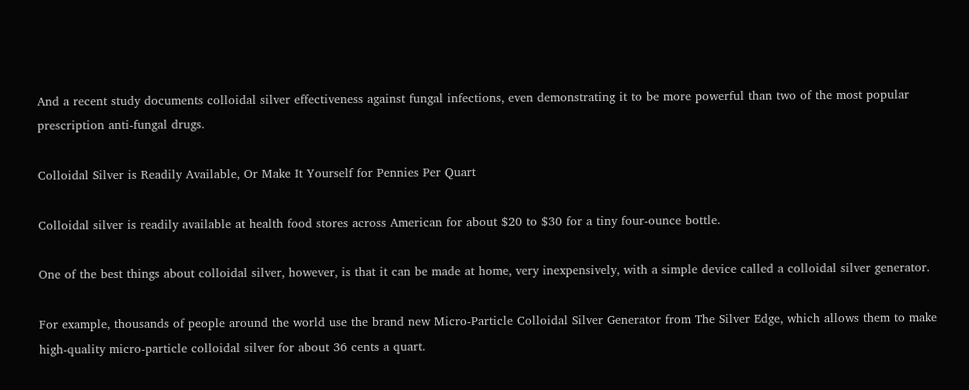And a recent study documents colloidal silver effectiveness against fungal infections, even demonstrating it to be more powerful than two of the most popular prescription anti-fungal drugs.

Colloidal Silver is Readily Available, Or Make It Yourself for Pennies Per Quart

Colloidal silver is readily available at health food stores across American for about $20 to $30 for a tiny four-ounce bottle.

One of the best things about colloidal silver, however, is that it can be made at home, very inexpensively, with a simple device called a colloidal silver generator.

For example, thousands of people around the world use the brand new Micro-Particle Colloidal Silver Generator from The Silver Edge, which allows them to make high-quality micro-particle colloidal silver for about 36 cents a quart.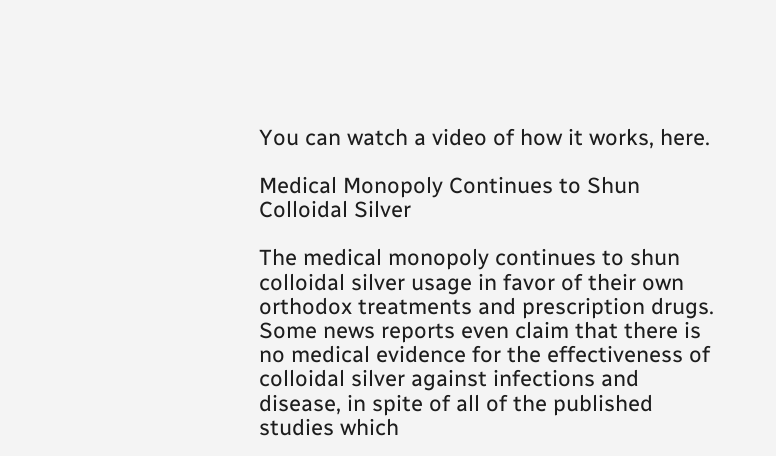You can watch a video of how it works, here.

Medical Monopoly Continues to Shun Colloidal Silver

The medical monopoly continues to shun colloidal silver usage in favor of their own orthodox treatments and prescription drugs. Some news reports even claim that there is no medical evidence for the effectiveness of colloidal silver against infections and disease, in spite of all of the published studies which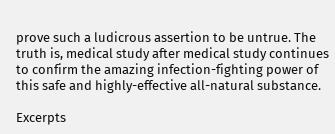prove such a ludicrous assertion to be untrue. The truth is, medical study after medical study continues to confirm the amazing infection-fighting power of this safe and highly-effective all-natural substance.

Excerpts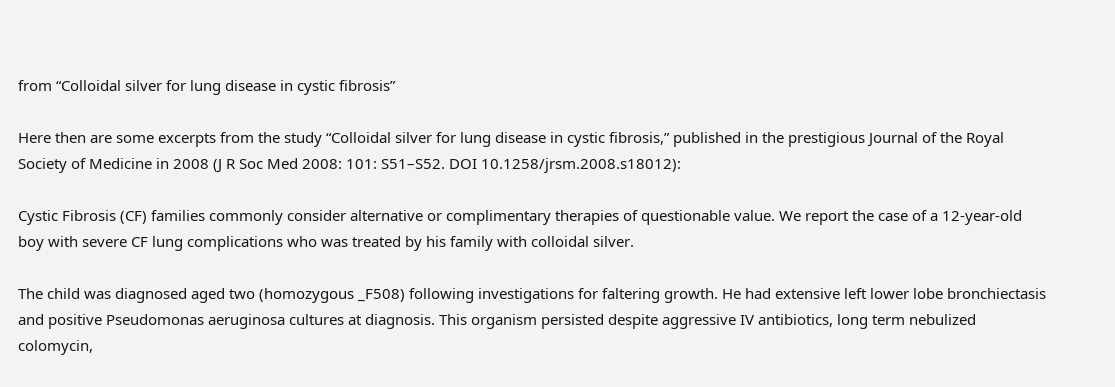from “Colloidal silver for lung disease in cystic fibrosis”

Here then are some excerpts from the study “Colloidal silver for lung disease in cystic fibrosis,” published in the prestigious Journal of the Royal Society of Medicine in 2008 (J R Soc Med 2008: 101: S51–S52. DOI 10.1258/jrsm.2008.s18012):

Cystic Fibrosis (CF) families commonly consider alternative or complimentary therapies of questionable value. We report the case of a 12-year-old boy with severe CF lung complications who was treated by his family with colloidal silver.

The child was diagnosed aged two (homozygous _F508) following investigations for faltering growth. He had extensive left lower lobe bronchiectasis and positive Pseudomonas aeruginosa cultures at diagnosis. This organism persisted despite aggressive IV antibiotics, long term nebulized colomycin,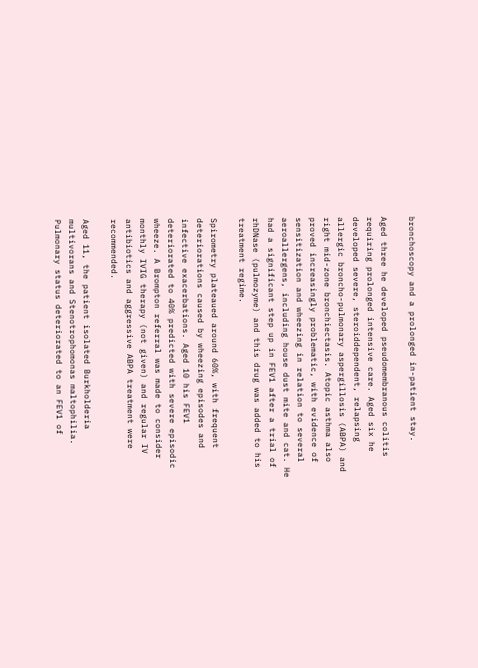bronchoscopy and a prolonged in-patient stay.

Aged three he developed pseudomembranous colitis requiring prolonged intensive care. Aged six he developed severe, steroiddependent, relapsing allergic broncho-pulmonary aspergillosis (ABPA) and right mid-zone bronchiectasis. Atopic asthma also proved increasingly problematic, with evidence of sensitization and wheezing in relation to several aeroallergens, including house dust mite and cat. He had a significant step up in FEV1 after a trial of rhDNase (pulmozyme) and this drug was added to his treatment regime.

Spirometry plateaued around 60%, with frequent deteriorations caused by wheezing episodes and infective exacerbations. Aged 10 his FEV1 deteriorated to 40% predicted with severe episodic wheeze. A Brompton referral was made to consider monthly IVIG therapy (not given) and regular IV antibiotics and aggressive ABPA treatment were recommended.

Aged 11, the patient isolated Burkholderia multivorans and Stenotrophomonas maltophilia. Pulmonary status deteriorated to an FEV1 of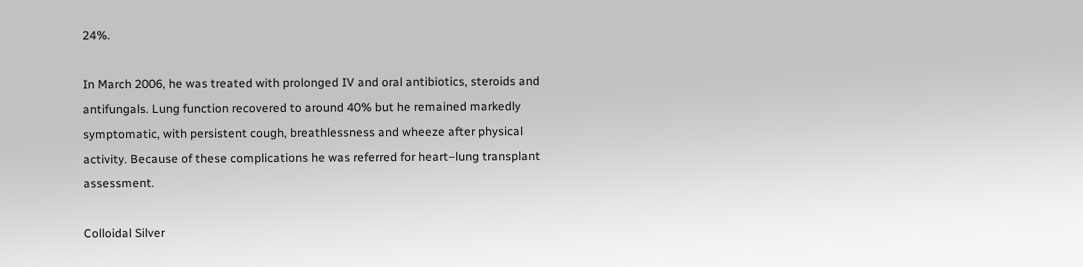24%.

In March 2006, he was treated with prolonged IV and oral antibiotics, steroids and antifungals. Lung function recovered to around 40% but he remained markedly symptomatic, with persistent cough, breathlessness and wheeze after physical activity. Because of these complications he was referred for heart–lung transplant assessment.

Colloidal Silver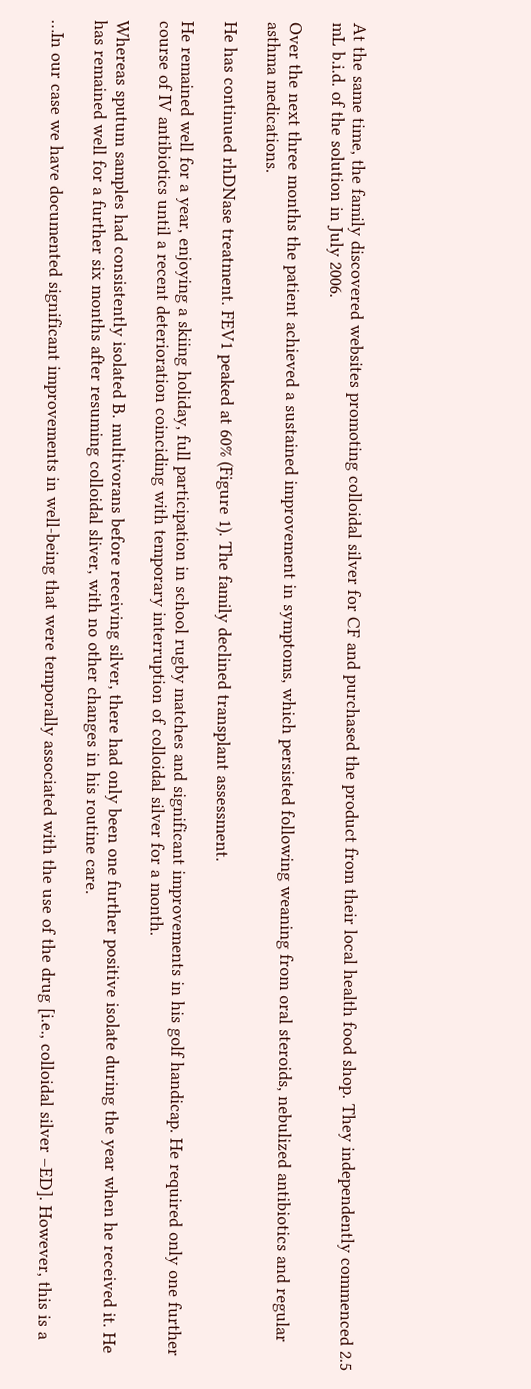At the same time, the family discovered websites promoting colloidal silver for CF and purchased the product from their local health food shop. They independently commenced 2.5 mL b.i.d. of the solution in July 2006.

Over the next three months the patient achieved a sustained improvement in symptoms, which persisted following weaning from oral steroids, nebulized antibiotics and regular asthma medications.

He has continued rhDNase treatment. FEV1 peaked at 60% (Figure 1). The family declined transplant assessment.

He remained well for a year, enjoying a skiing holiday, full participation in school rugby matches and significant improvements in his golf handicap. He required only one further course of IV antibiotics until a recent deterioration coinciding with temporary interruption of colloidal silver for a month.

Whereas sputum samples had consistently isolated B. multivorans before receiving silver, there had only been one further positive isolate during the year when he received it. He has remained well for a further six months after resuming colloidal sliver, with no other changes in his routine care.

…In our case we have documented significant improvements in well-being that were temporally associated with the use of the drug [i.e., colloidal silver –ED]. However, this is a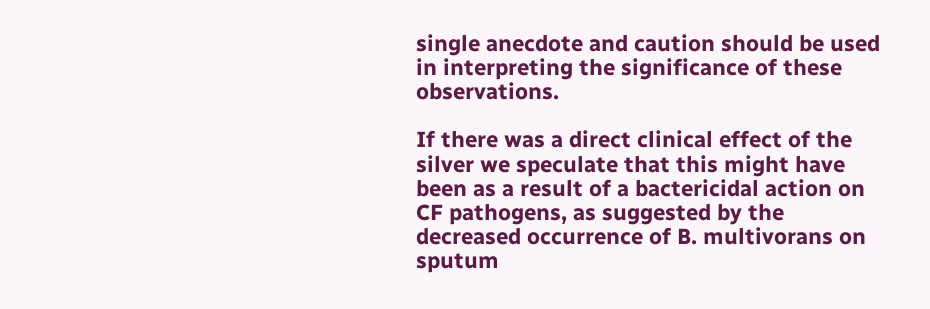single anecdote and caution should be used in interpreting the significance of these observations.

If there was a direct clinical effect of the silver we speculate that this might have been as a result of a bactericidal action on CF pathogens, as suggested by the decreased occurrence of B. multivorans on sputum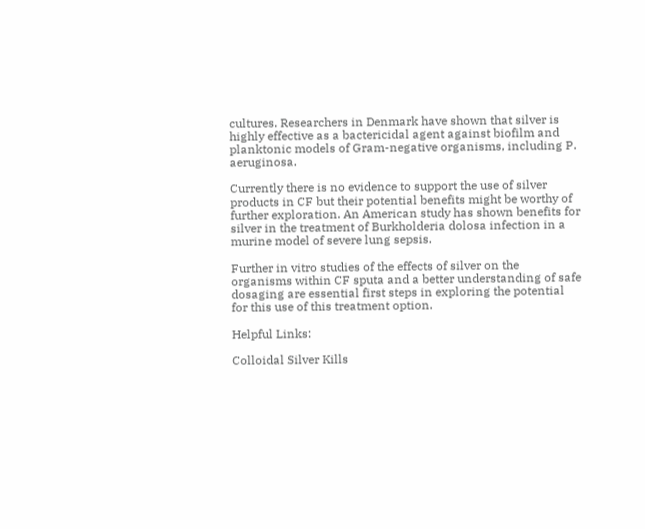cultures. Researchers in Denmark have shown that silver is highly effective as a bactericidal agent against biofilm and planktonic models of Gram-negative organisms, including P. aeruginosa.

Currently there is no evidence to support the use of silver products in CF but their potential benefits might be worthy of further exploration. An American study has shown benefits for silver in the treatment of Burkholderia dolosa infection in a murine model of severe lung sepsis.

Further in vitro studies of the effects of silver on the organisms within CF sputa and a better understanding of safe dosaging are essential first steps in exploring the potential for this use of this treatment option.

Helpful Links:

Colloidal Silver Kills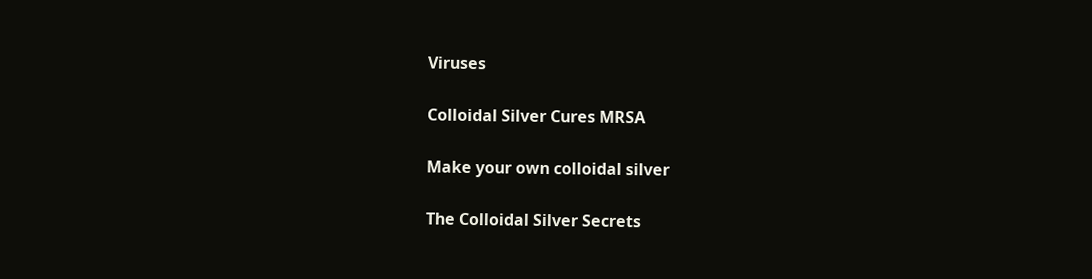Viruses

Colloidal Silver Cures MRSA

Make your own colloidal silver

The Colloidal Silver Secrets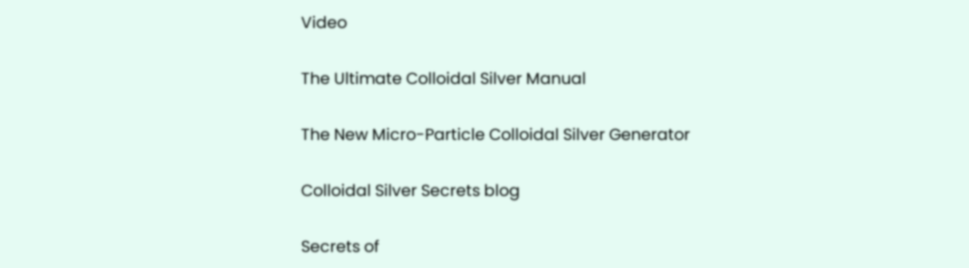Video

The Ultimate Colloidal Silver Manual

The New Micro-Particle Colloidal Silver Generator

Colloidal Silver Secrets blog

Secrets of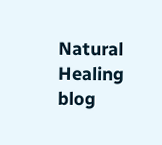Natural Healing blog